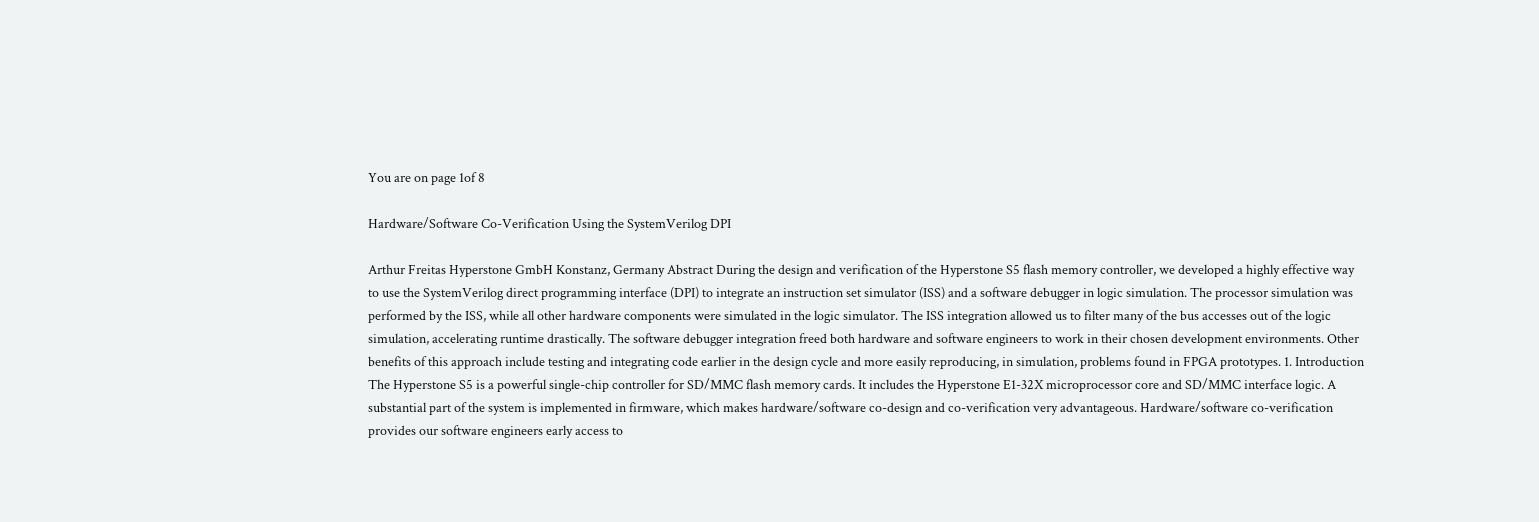You are on page 1of 8

Hardware/Software Co-Verification Using the SystemVerilog DPI

Arthur Freitas Hyperstone GmbH Konstanz, Germany Abstract During the design and verification of the Hyperstone S5 flash memory controller, we developed a highly effective way to use the SystemVerilog direct programming interface (DPI) to integrate an instruction set simulator (ISS) and a software debugger in logic simulation. The processor simulation was performed by the ISS, while all other hardware components were simulated in the logic simulator. The ISS integration allowed us to filter many of the bus accesses out of the logic simulation, accelerating runtime drastically. The software debugger integration freed both hardware and software engineers to work in their chosen development environments. Other benefits of this approach include testing and integrating code earlier in the design cycle and more easily reproducing, in simulation, problems found in FPGA prototypes. 1. Introduction The Hyperstone S5 is a powerful single-chip controller for SD/MMC flash memory cards. It includes the Hyperstone E1-32X microprocessor core and SD/MMC interface logic. A substantial part of the system is implemented in firmware, which makes hardware/software co-design and co-verification very advantageous. Hardware/software co-verification provides our software engineers early access to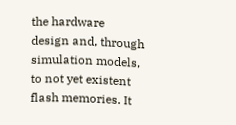the hardware design and, through simulation models, to not yet existent flash memories. It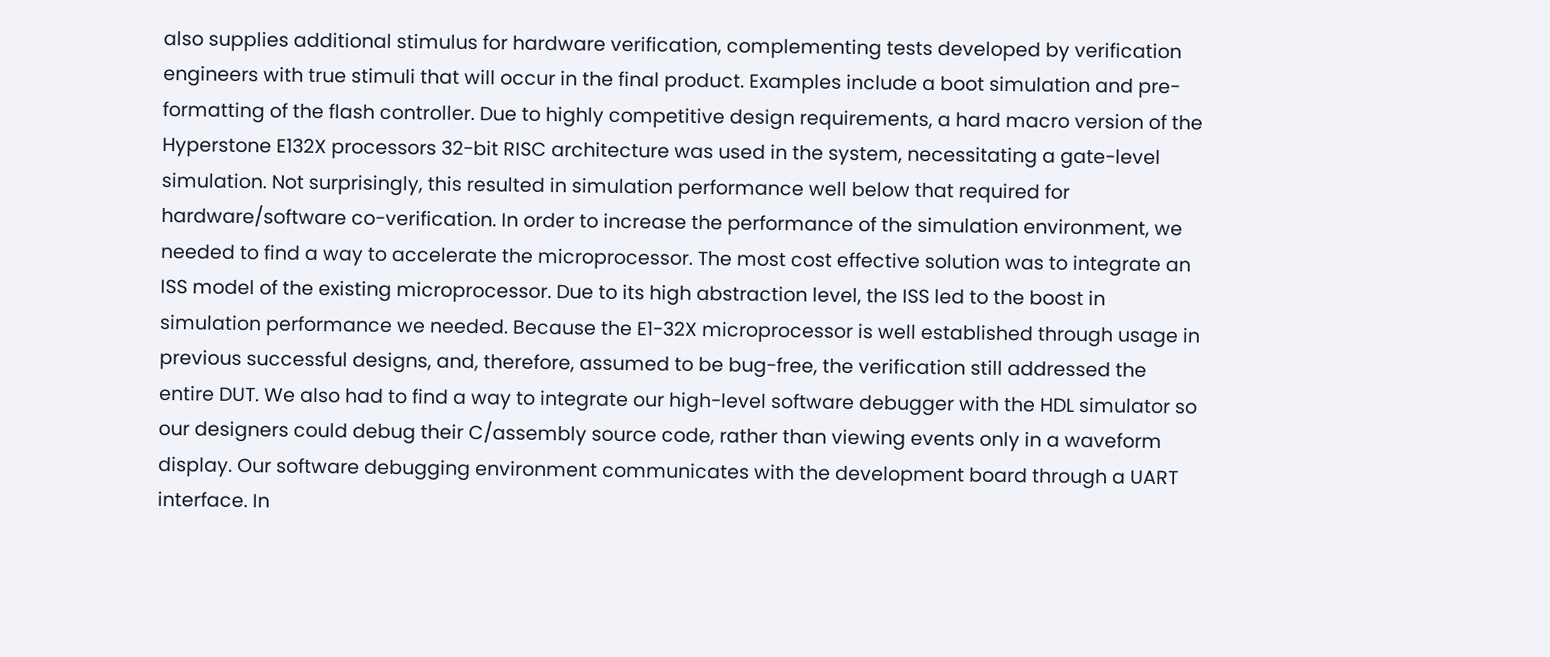also supplies additional stimulus for hardware verification, complementing tests developed by verification engineers with true stimuli that will occur in the final product. Examples include a boot simulation and pre-formatting of the flash controller. Due to highly competitive design requirements, a hard macro version of the Hyperstone E132X processors 32-bit RISC architecture was used in the system, necessitating a gate-level simulation. Not surprisingly, this resulted in simulation performance well below that required for hardware/software co-verification. In order to increase the performance of the simulation environment, we needed to find a way to accelerate the microprocessor. The most cost effective solution was to integrate an ISS model of the existing microprocessor. Due to its high abstraction level, the ISS led to the boost in simulation performance we needed. Because the E1-32X microprocessor is well established through usage in previous successful designs, and, therefore, assumed to be bug-free, the verification still addressed the entire DUT. We also had to find a way to integrate our high-level software debugger with the HDL simulator so our designers could debug their C/assembly source code, rather than viewing events only in a waveform display. Our software debugging environment communicates with the development board through a UART interface. In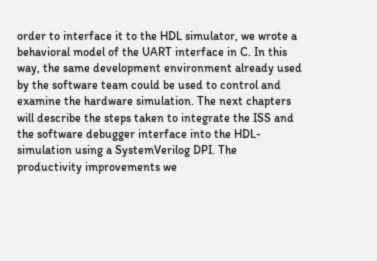order to interface it to the HDL simulator, we wrote a behavioral model of the UART interface in C. In this way, the same development environment already used by the software team could be used to control and examine the hardware simulation. The next chapters will describe the steps taken to integrate the ISS and the software debugger interface into the HDL-simulation using a SystemVerilog DPI. The productivity improvements we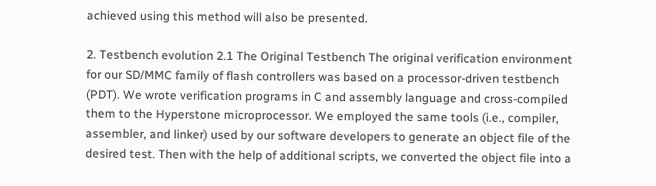achieved using this method will also be presented.

2. Testbench evolution 2.1 The Original Testbench The original verification environment for our SD/MMC family of flash controllers was based on a processor-driven testbench (PDT). We wrote verification programs in C and assembly language and cross-compiled them to the Hyperstone microprocessor. We employed the same tools (i.e., compiler, assembler, and linker) used by our software developers to generate an object file of the desired test. Then with the help of additional scripts, we converted the object file into a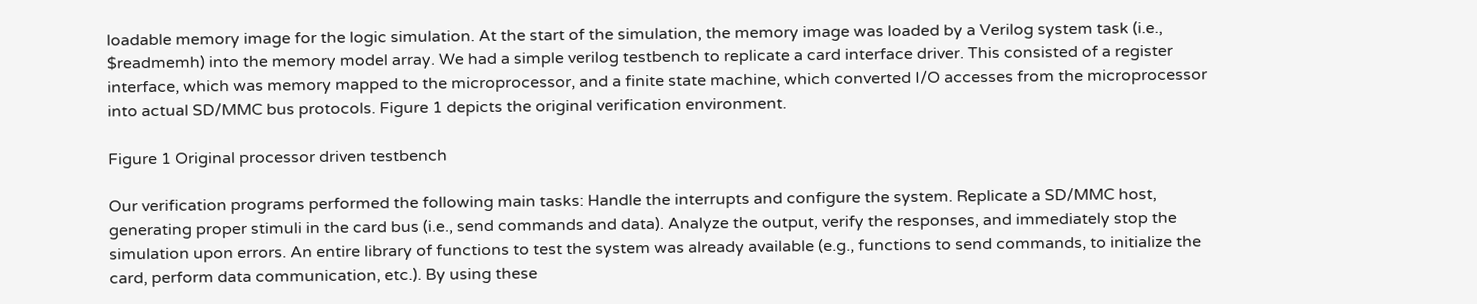loadable memory image for the logic simulation. At the start of the simulation, the memory image was loaded by a Verilog system task (i.e., $readmemh) into the memory model array. We had a simple verilog testbench to replicate a card interface driver. This consisted of a register interface, which was memory mapped to the microprocessor, and a finite state machine, which converted I/O accesses from the microprocessor into actual SD/MMC bus protocols. Figure 1 depicts the original verification environment.

Figure 1 Original processor driven testbench

Our verification programs performed the following main tasks: Handle the interrupts and configure the system. Replicate a SD/MMC host, generating proper stimuli in the card bus (i.e., send commands and data). Analyze the output, verify the responses, and immediately stop the simulation upon errors. An entire library of functions to test the system was already available (e.g., functions to send commands, to initialize the card, perform data communication, etc.). By using these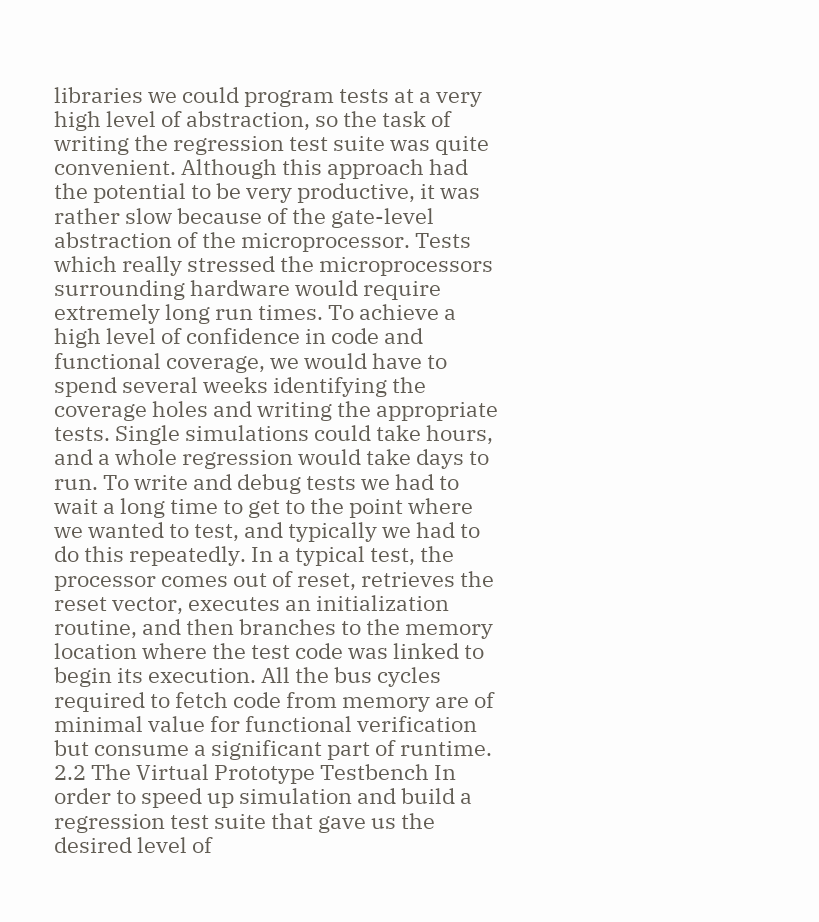libraries we could program tests at a very high level of abstraction, so the task of writing the regression test suite was quite convenient. Although this approach had the potential to be very productive, it was rather slow because of the gate-level abstraction of the microprocessor. Tests which really stressed the microprocessors surrounding hardware would require extremely long run times. To achieve a high level of confidence in code and functional coverage, we would have to spend several weeks identifying the coverage holes and writing the appropriate tests. Single simulations could take hours, and a whole regression would take days to run. To write and debug tests we had to wait a long time to get to the point where we wanted to test, and typically we had to do this repeatedly. In a typical test, the processor comes out of reset, retrieves the reset vector, executes an initialization routine, and then branches to the memory location where the test code was linked to begin its execution. All the bus cycles required to fetch code from memory are of minimal value for functional verification but consume a significant part of runtime. 2.2 The Virtual Prototype Testbench In order to speed up simulation and build a regression test suite that gave us the desired level of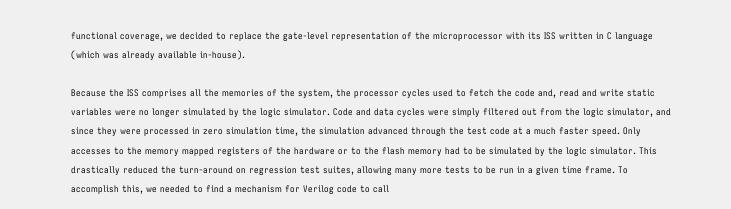functional coverage, we decided to replace the gate-level representation of the microprocessor with its ISS written in C language (which was already available in-house).

Because the ISS comprises all the memories of the system, the processor cycles used to fetch the code and, read and write static variables were no longer simulated by the logic simulator. Code and data cycles were simply filtered out from the logic simulator, and since they were processed in zero simulation time, the simulation advanced through the test code at a much faster speed. Only accesses to the memory mapped registers of the hardware or to the flash memory had to be simulated by the logic simulator. This drastically reduced the turn-around on regression test suites, allowing many more tests to be run in a given time frame. To accomplish this, we needed to find a mechanism for Verilog code to call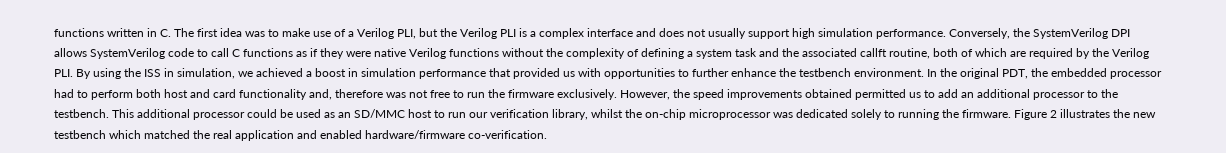functions written in C. The first idea was to make use of a Verilog PLI, but the Verilog PLI is a complex interface and does not usually support high simulation performance. Conversely, the SystemVerilog DPI allows SystemVerilog code to call C functions as if they were native Verilog functions without the complexity of defining a system task and the associated callft routine, both of which are required by the Verilog PLI. By using the ISS in simulation, we achieved a boost in simulation performance that provided us with opportunities to further enhance the testbench environment. In the original PDT, the embedded processor had to perform both host and card functionality and, therefore was not free to run the firmware exclusively. However, the speed improvements obtained permitted us to add an additional processor to the testbench. This additional processor could be used as an SD/MMC host to run our verification library, whilst the on-chip microprocessor was dedicated solely to running the firmware. Figure 2 illustrates the new testbench which matched the real application and enabled hardware/firmware co-verification.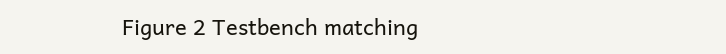Figure 2 Testbench matching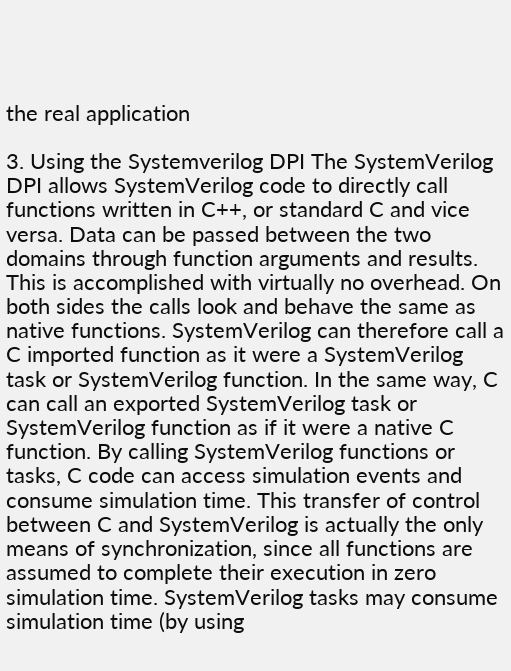the real application

3. Using the Systemverilog DPI The SystemVerilog DPI allows SystemVerilog code to directly call functions written in C++, or standard C and vice versa. Data can be passed between the two domains through function arguments and results. This is accomplished with virtually no overhead. On both sides the calls look and behave the same as native functions. SystemVerilog can therefore call a C imported function as it were a SystemVerilog task or SystemVerilog function. In the same way, C can call an exported SystemVerilog task or SystemVerilog function as if it were a native C function. By calling SystemVerilog functions or tasks, C code can access simulation events and consume simulation time. This transfer of control between C and SystemVerilog is actually the only means of synchronization, since all functions are assumed to complete their execution in zero simulation time. SystemVerilog tasks may consume simulation time (by using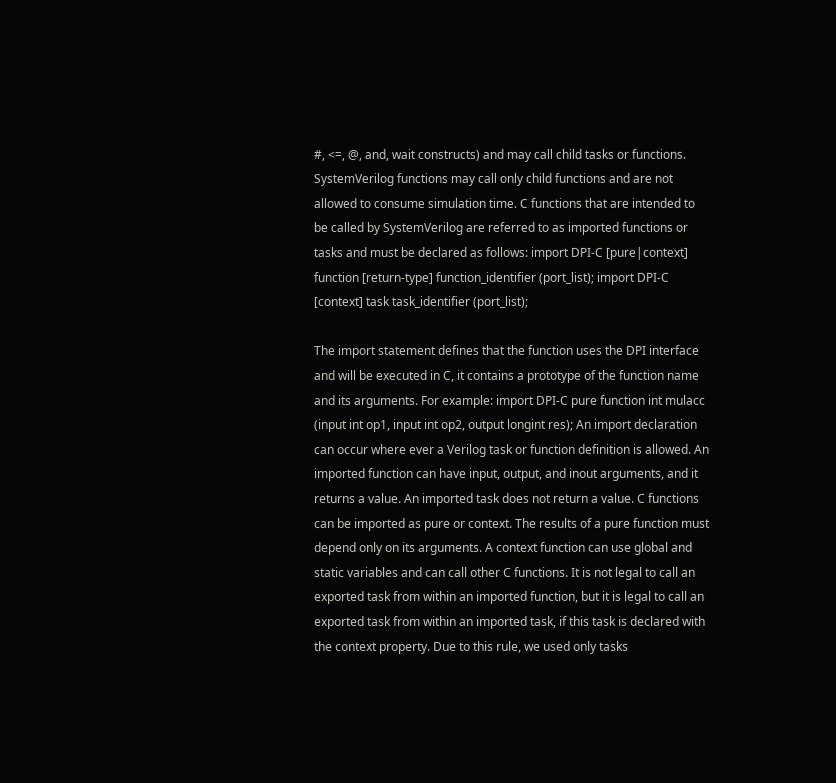#, <=, @, and, wait constructs) and may call child tasks or functions. SystemVerilog functions may call only child functions and are not allowed to consume simulation time. C functions that are intended to be called by SystemVerilog are referred to as imported functions or tasks and must be declared as follows: import DPI-C [pure|context] function [return-type] function_identifier (port_list); import DPI-C [context] task task_identifier (port_list);

The import statement defines that the function uses the DPI interface and will be executed in C, it contains a prototype of the function name and its arguments. For example: import DPI-C pure function int mulacc (input int op1, input int op2, output longint res); An import declaration can occur where ever a Verilog task or function definition is allowed. An imported function can have input, output, and inout arguments, and it returns a value. An imported task does not return a value. C functions can be imported as pure or context. The results of a pure function must depend only on its arguments. A context function can use global and static variables and can call other C functions. It is not legal to call an exported task from within an imported function, but it is legal to call an exported task from within an imported task, if this task is declared with the context property. Due to this rule, we used only tasks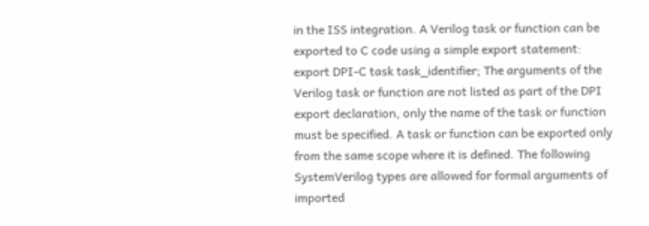in the ISS integration. A Verilog task or function can be exported to C code using a simple export statement: export DPI-C task task_identifier; The arguments of the Verilog task or function are not listed as part of the DPI export declaration, only the name of the task or function must be specified. A task or function can be exported only from the same scope where it is defined. The following SystemVerilog types are allowed for formal arguments of imported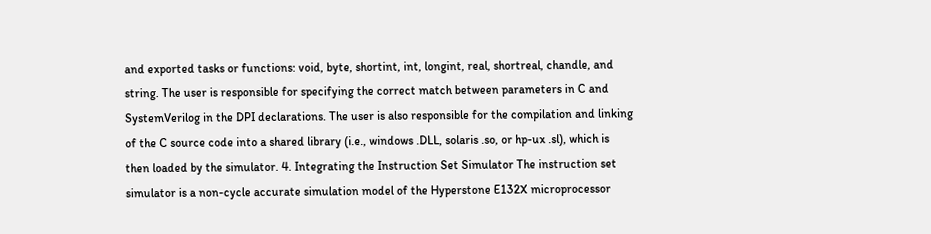and exported tasks or functions: void, byte, shortint, int, longint, real, shortreal, chandle, and string. The user is responsible for specifying the correct match between parameters in C and SystemVerilog in the DPI declarations. The user is also responsible for the compilation and linking of the C source code into a shared library (i.e., windows .DLL, solaris .so, or hp-ux .sl), which is then loaded by the simulator. 4. Integrating the Instruction Set Simulator The instruction set simulator is a non-cycle accurate simulation model of the Hyperstone E132X microprocessor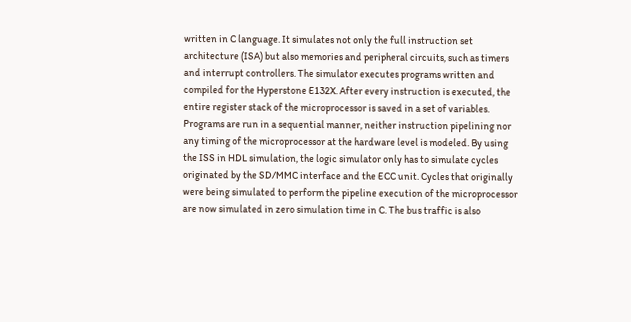written in C language. It simulates not only the full instruction set architecture (ISA) but also memories and peripheral circuits, such as timers and interrupt controllers. The simulator executes programs written and compiled for the Hyperstone E132X. After every instruction is executed, the entire register stack of the microprocessor is saved in a set of variables. Programs are run in a sequential manner, neither instruction pipelining nor any timing of the microprocessor at the hardware level is modeled. By using the ISS in HDL simulation, the logic simulator only has to simulate cycles originated by the SD/MMC interface and the ECC unit. Cycles that originally were being simulated to perform the pipeline execution of the microprocessor are now simulated in zero simulation time in C. The bus traffic is also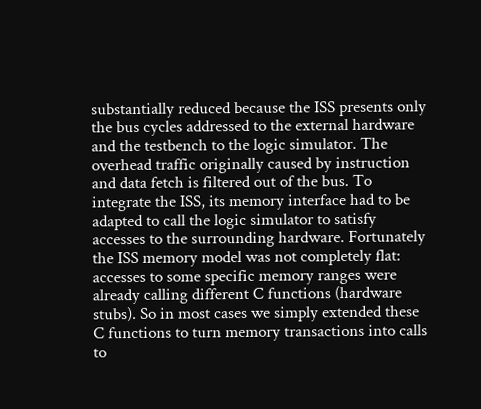substantially reduced because the ISS presents only the bus cycles addressed to the external hardware and the testbench to the logic simulator. The overhead traffic originally caused by instruction and data fetch is filtered out of the bus. To integrate the ISS, its memory interface had to be adapted to call the logic simulator to satisfy accesses to the surrounding hardware. Fortunately the ISS memory model was not completely flat: accesses to some specific memory ranges were already calling different C functions (hardware stubs). So in most cases we simply extended these C functions to turn memory transactions into calls to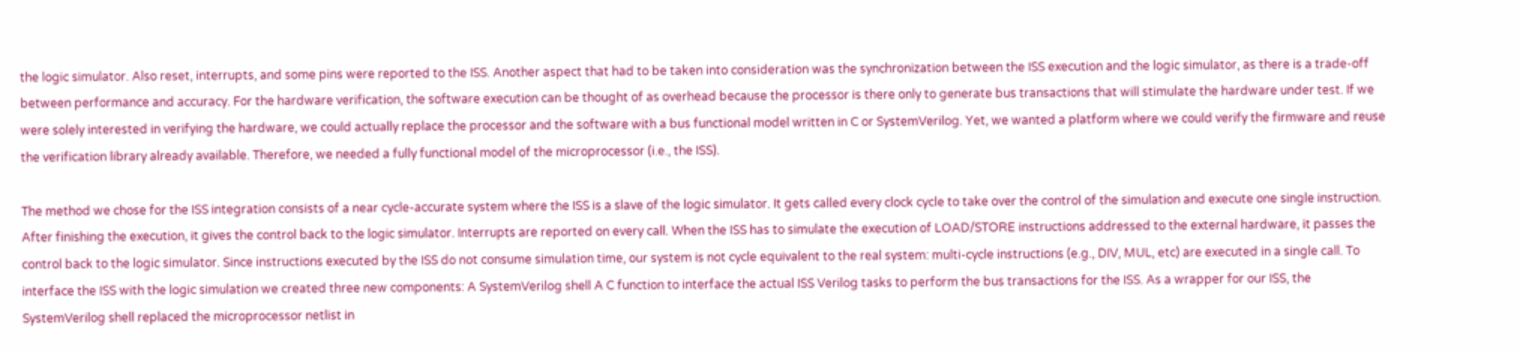the logic simulator. Also reset, interrupts, and some pins were reported to the ISS. Another aspect that had to be taken into consideration was the synchronization between the ISS execution and the logic simulator, as there is a trade-off between performance and accuracy. For the hardware verification, the software execution can be thought of as overhead because the processor is there only to generate bus transactions that will stimulate the hardware under test. If we were solely interested in verifying the hardware, we could actually replace the processor and the software with a bus functional model written in C or SystemVerilog. Yet, we wanted a platform where we could verify the firmware and reuse the verification library already available. Therefore, we needed a fully functional model of the microprocessor (i.e., the ISS).

The method we chose for the ISS integration consists of a near cycle-accurate system where the ISS is a slave of the logic simulator. It gets called every clock cycle to take over the control of the simulation and execute one single instruction. After finishing the execution, it gives the control back to the logic simulator. Interrupts are reported on every call. When the ISS has to simulate the execution of LOAD/STORE instructions addressed to the external hardware, it passes the control back to the logic simulator. Since instructions executed by the ISS do not consume simulation time, our system is not cycle equivalent to the real system: multi-cycle instructions (e.g., DIV, MUL, etc) are executed in a single call. To interface the ISS with the logic simulation we created three new components: A SystemVerilog shell A C function to interface the actual ISS Verilog tasks to perform the bus transactions for the ISS. As a wrapper for our ISS, the SystemVerilog shell replaced the microprocessor netlist in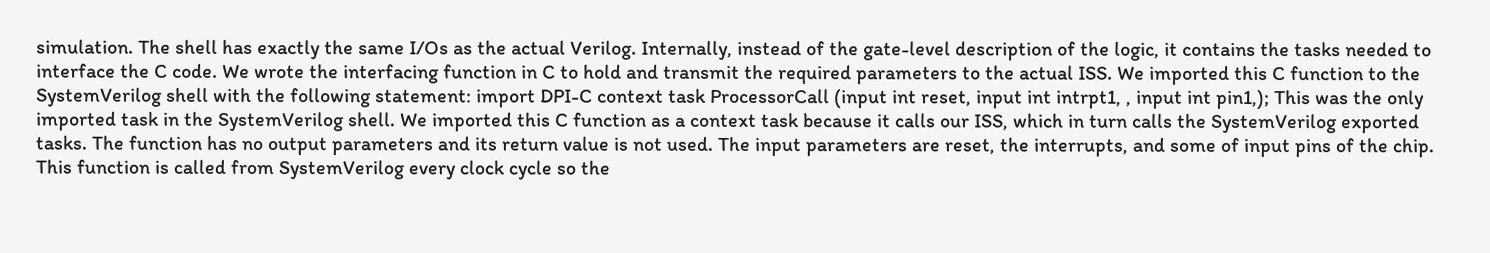simulation. The shell has exactly the same I/Os as the actual Verilog. Internally, instead of the gate-level description of the logic, it contains the tasks needed to interface the C code. We wrote the interfacing function in C to hold and transmit the required parameters to the actual ISS. We imported this C function to the SystemVerilog shell with the following statement: import DPI-C context task ProcessorCall (input int reset, input int intrpt1, , input int pin1,); This was the only imported task in the SystemVerilog shell. We imported this C function as a context task because it calls our ISS, which in turn calls the SystemVerilog exported tasks. The function has no output parameters and its return value is not used. The input parameters are reset, the interrupts, and some of input pins of the chip. This function is called from SystemVerilog every clock cycle so the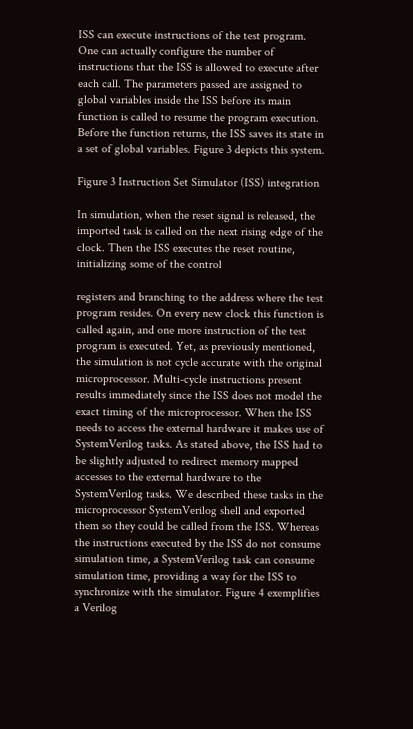ISS can execute instructions of the test program. One can actually configure the number of instructions that the ISS is allowed to execute after each call. The parameters passed are assigned to global variables inside the ISS before its main function is called to resume the program execution. Before the function returns, the ISS saves its state in a set of global variables. Figure 3 depicts this system.

Figure 3 Instruction Set Simulator (ISS) integration

In simulation, when the reset signal is released, the imported task is called on the next rising edge of the clock. Then the ISS executes the reset routine, initializing some of the control

registers and branching to the address where the test program resides. On every new clock this function is called again, and one more instruction of the test program is executed. Yet, as previously mentioned, the simulation is not cycle accurate with the original microprocessor. Multi-cycle instructions present results immediately since the ISS does not model the exact timing of the microprocessor. When the ISS needs to access the external hardware it makes use of SystemVerilog tasks. As stated above, the ISS had to be slightly adjusted to redirect memory mapped accesses to the external hardware to the SystemVerilog tasks. We described these tasks in the microprocessor SystemVerilog shell and exported them so they could be called from the ISS. Whereas the instructions executed by the ISS do not consume simulation time, a SystemVerilog task can consume simulation time, providing a way for the ISS to synchronize with the simulator. Figure 4 exemplifies a Verilog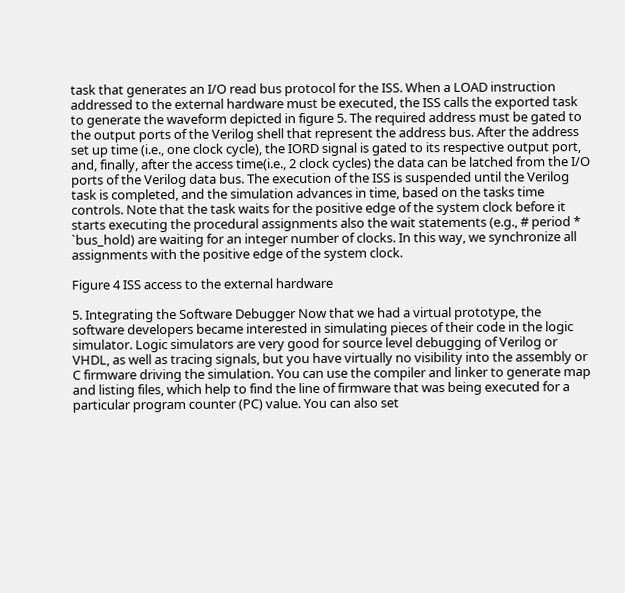task that generates an I/O read bus protocol for the ISS. When a LOAD instruction addressed to the external hardware must be executed, the ISS calls the exported task to generate the waveform depicted in figure 5. The required address must be gated to the output ports of the Verilog shell that represent the address bus. After the address set up time (i.e., one clock cycle), the IORD signal is gated to its respective output port, and, finally, after the access time(i.e., 2 clock cycles) the data can be latched from the I/O ports of the Verilog data bus. The execution of the ISS is suspended until the Verilog task is completed, and the simulation advances in time, based on the tasks time controls. Note that the task waits for the positive edge of the system clock before it starts executing the procedural assignments also the wait statements (e.g., # period * `bus_hold) are waiting for an integer number of clocks. In this way, we synchronize all assignments with the positive edge of the system clock.

Figure 4 ISS access to the external hardware

5. Integrating the Software Debugger Now that we had a virtual prototype, the software developers became interested in simulating pieces of their code in the logic simulator. Logic simulators are very good for source level debugging of Verilog or VHDL, as well as tracing signals, but you have virtually no visibility into the assembly or C firmware driving the simulation. You can use the compiler and linker to generate map and listing files, which help to find the line of firmware that was being executed for a particular program counter (PC) value. You can also set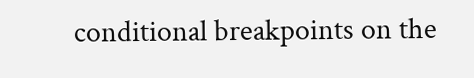conditional breakpoints on the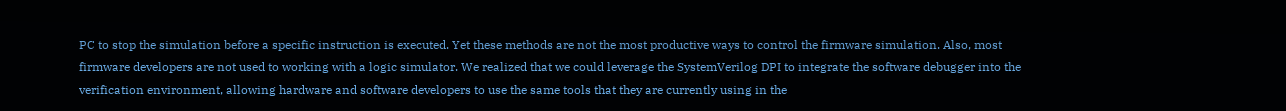PC to stop the simulation before a specific instruction is executed. Yet these methods are not the most productive ways to control the firmware simulation. Also, most firmware developers are not used to working with a logic simulator. We realized that we could leverage the SystemVerilog DPI to integrate the software debugger into the verification environment, allowing hardware and software developers to use the same tools that they are currently using in the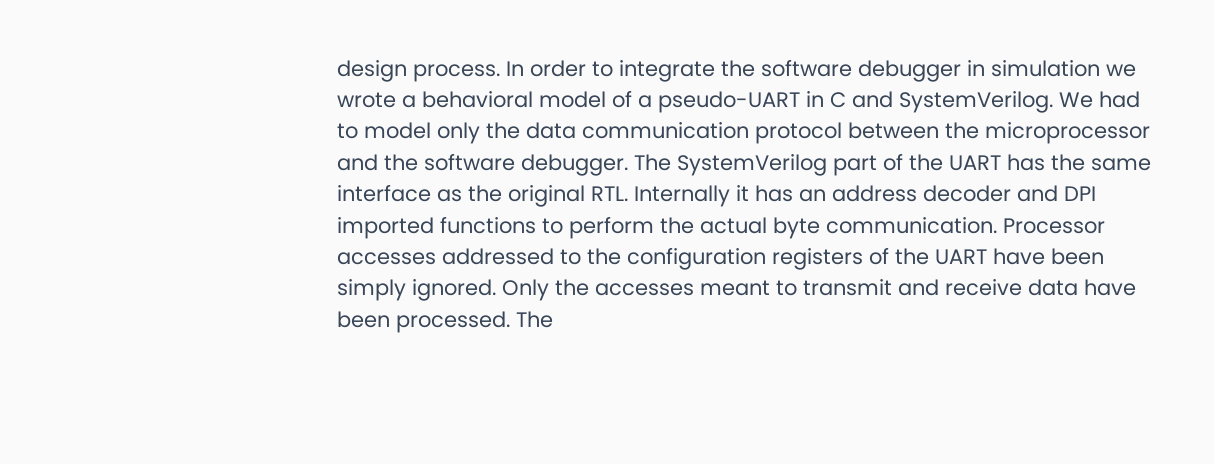design process. In order to integrate the software debugger in simulation we wrote a behavioral model of a pseudo-UART in C and SystemVerilog. We had to model only the data communication protocol between the microprocessor and the software debugger. The SystemVerilog part of the UART has the same interface as the original RTL. Internally it has an address decoder and DPI imported functions to perform the actual byte communication. Processor accesses addressed to the configuration registers of the UART have been simply ignored. Only the accesses meant to transmit and receive data have been processed. The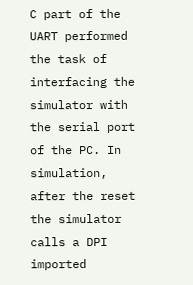C part of the UART performed the task of interfacing the simulator with the serial port of the PC. In simulation, after the reset the simulator calls a DPI imported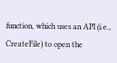function, which uses an API (i.e., CreateFile) to open the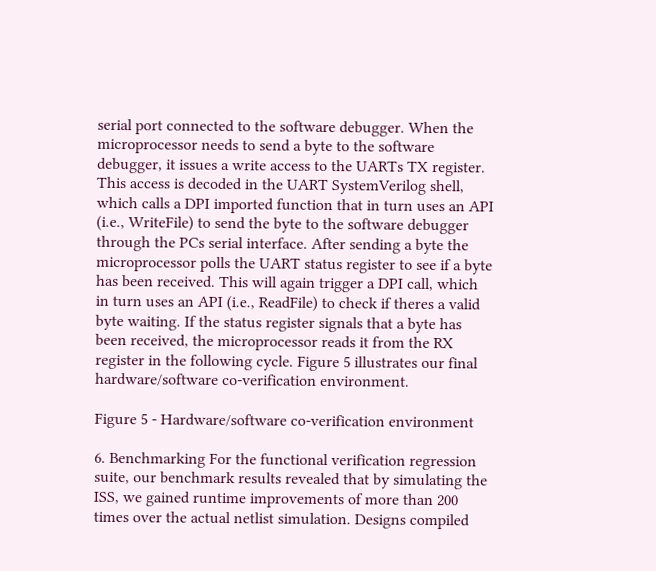serial port connected to the software debugger. When the microprocessor needs to send a byte to the software debugger, it issues a write access to the UARTs TX register. This access is decoded in the UART SystemVerilog shell, which calls a DPI imported function that in turn uses an API (i.e., WriteFile) to send the byte to the software debugger through the PCs serial interface. After sending a byte the microprocessor polls the UART status register to see if a byte has been received. This will again trigger a DPI call, which in turn uses an API (i.e., ReadFile) to check if theres a valid byte waiting. If the status register signals that a byte has been received, the microprocessor reads it from the RX register in the following cycle. Figure 5 illustrates our final hardware/software co-verification environment.

Figure 5 - Hardware/software co-verification environment

6. Benchmarking For the functional verification regression suite, our benchmark results revealed that by simulating the ISS, we gained runtime improvements of more than 200 times over the actual netlist simulation. Designs compiled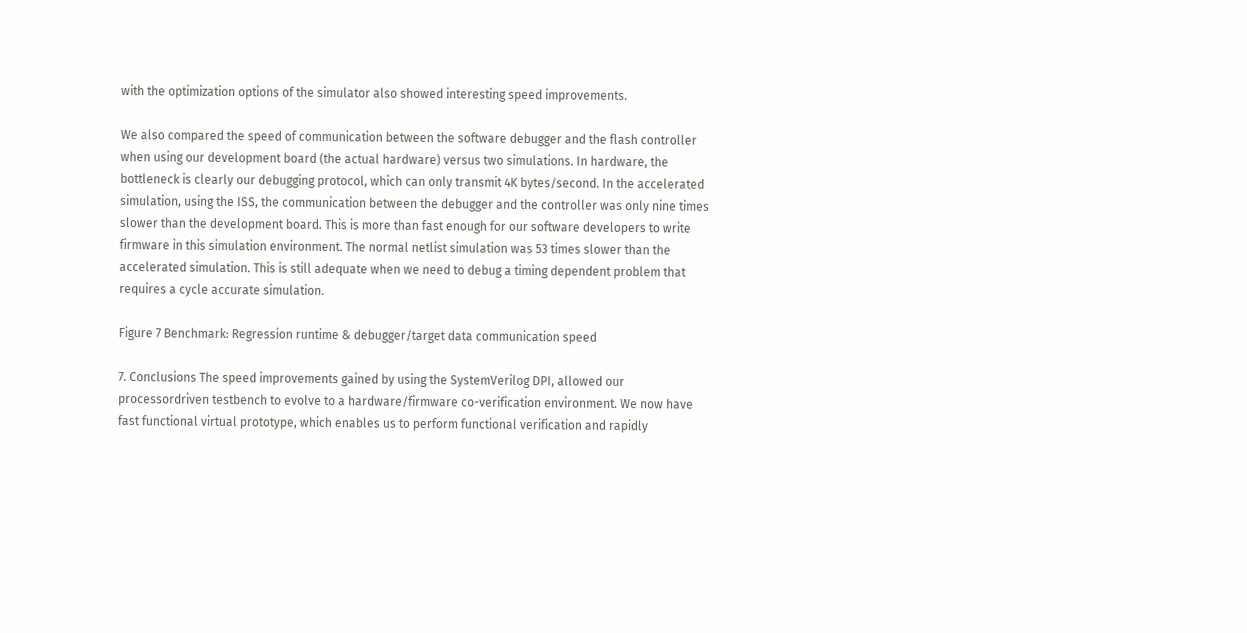with the optimization options of the simulator also showed interesting speed improvements.

We also compared the speed of communication between the software debugger and the flash controller when using our development board (the actual hardware) versus two simulations. In hardware, the bottleneck is clearly our debugging protocol, which can only transmit 4K bytes/second. In the accelerated simulation, using the ISS, the communication between the debugger and the controller was only nine times slower than the development board. This is more than fast enough for our software developers to write firmware in this simulation environment. The normal netlist simulation was 53 times slower than the accelerated simulation. This is still adequate when we need to debug a timing dependent problem that requires a cycle accurate simulation.

Figure 7 Benchmark: Regression runtime & debugger/target data communication speed

7. Conclusions The speed improvements gained by using the SystemVerilog DPI, allowed our processordriven testbench to evolve to a hardware/firmware co-verification environment. We now have fast functional virtual prototype, which enables us to perform functional verification and rapidly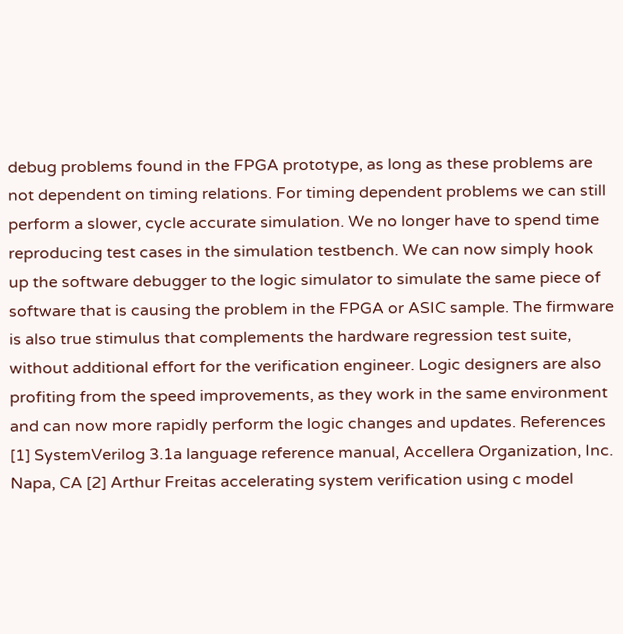debug problems found in the FPGA prototype, as long as these problems are not dependent on timing relations. For timing dependent problems we can still perform a slower, cycle accurate simulation. We no longer have to spend time reproducing test cases in the simulation testbench. We can now simply hook up the software debugger to the logic simulator to simulate the same piece of software that is causing the problem in the FPGA or ASIC sample. The firmware is also true stimulus that complements the hardware regression test suite, without additional effort for the verification engineer. Logic designers are also profiting from the speed improvements, as they work in the same environment and can now more rapidly perform the logic changes and updates. References [1] SystemVerilog 3.1a language reference manual, Accellera Organization, Inc. Napa, CA [2] Arthur Freitas accelerating system verification using c model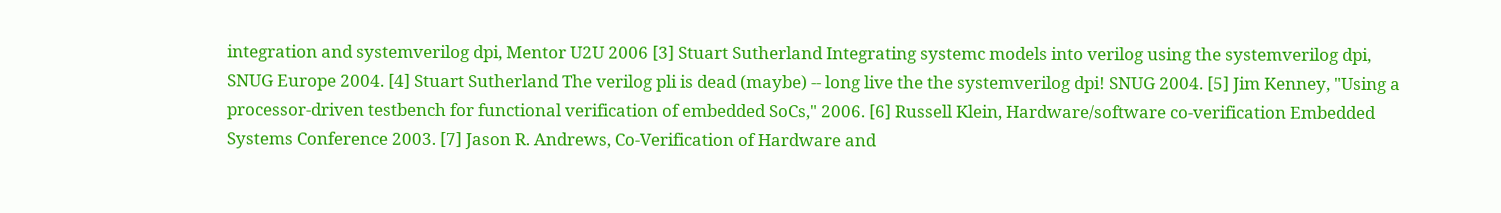integration and systemverilog dpi, Mentor U2U 2006 [3] Stuart Sutherland Integrating systemc models into verilog using the systemverilog dpi, SNUG Europe 2004. [4] Stuart Sutherland The verilog pli is dead (maybe) -- long live the the systemverilog dpi! SNUG 2004. [5] Jim Kenney, "Using a processor-driven testbench for functional verification of embedded SoCs," 2006. [6] Russell Klein, Hardware/software co-verification Embedded Systems Conference 2003. [7] Jason R. Andrews, Co-Verification of Hardware and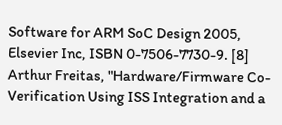Software for ARM SoC Design 2005, Elsevier Inc, ISBN 0-7506-7730-9. [8] Arthur Freitas, "Hardware/Firmware Co-Verification Using ISS Integration and a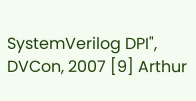SystemVerilog DPI", DVCon, 2007 [9] Arthur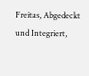Freitas, Abgedeckt und Integriert,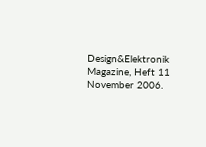Design&Elektronik Magazine, Heft 11 November 2006.